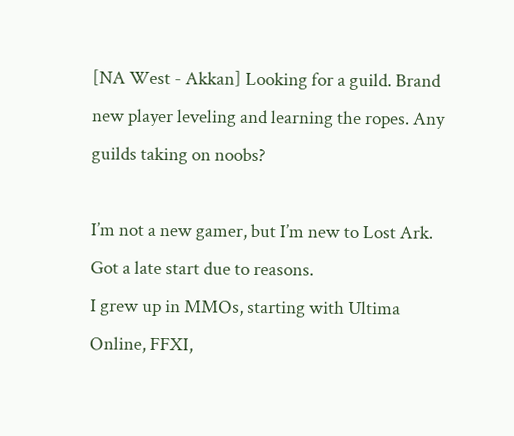[NA West - Akkan] Looking for a guild. Brand new player leveling and learning the ropes. Any guilds taking on noobs?

I’m not a new gamer, but I’m new to Lost Ark. Got a late start due to reasons.
I grew up in MMOs, starting with Ultima Online, FFXI,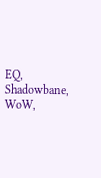EQ, Shadowbane, WoW,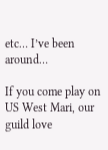etc… I’ve been around…

If you come play on US West Mari, our guild love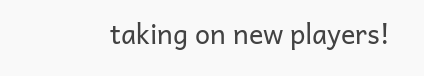taking on new players!